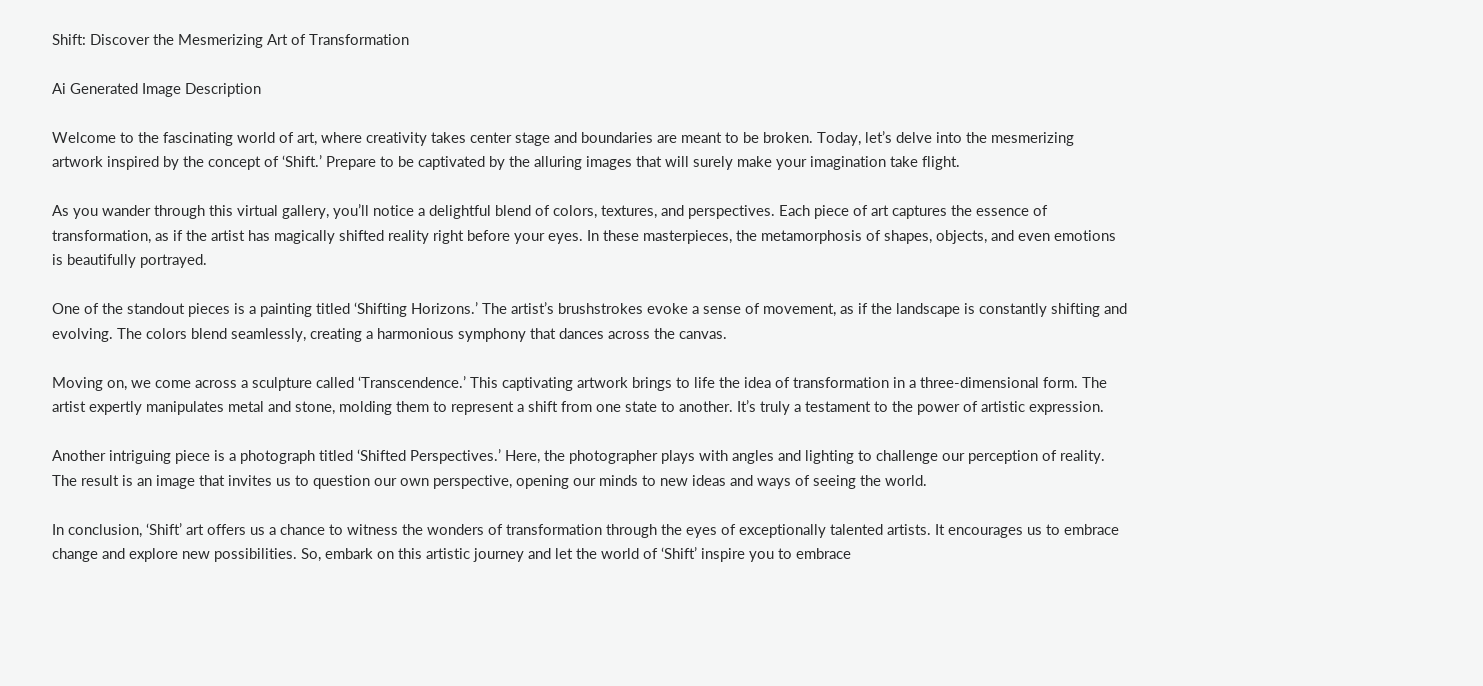Shift: Discover the Mesmerizing Art of Transformation

Ai Generated Image Description

Welcome to the fascinating world of art, where creativity takes center stage and boundaries are meant to be broken. Today, let’s delve into the mesmerizing artwork inspired by the concept of ‘Shift.’ Prepare to be captivated by the alluring images that will surely make your imagination take flight.

As you wander through this virtual gallery, you’ll notice a delightful blend of colors, textures, and perspectives. Each piece of art captures the essence of transformation, as if the artist has magically shifted reality right before your eyes. In these masterpieces, the metamorphosis of shapes, objects, and even emotions is beautifully portrayed.

One of the standout pieces is a painting titled ‘Shifting Horizons.’ The artist’s brushstrokes evoke a sense of movement, as if the landscape is constantly shifting and evolving. The colors blend seamlessly, creating a harmonious symphony that dances across the canvas.

Moving on, we come across a sculpture called ‘Transcendence.’ This captivating artwork brings to life the idea of transformation in a three-dimensional form. The artist expertly manipulates metal and stone, molding them to represent a shift from one state to another. It’s truly a testament to the power of artistic expression.

Another intriguing piece is a photograph titled ‘Shifted Perspectives.’ Here, the photographer plays with angles and lighting to challenge our perception of reality. The result is an image that invites us to question our own perspective, opening our minds to new ideas and ways of seeing the world.

In conclusion, ‘Shift’ art offers us a chance to witness the wonders of transformation through the eyes of exceptionally talented artists. It encourages us to embrace change and explore new possibilities. So, embark on this artistic journey and let the world of ‘Shift’ inspire you to embrace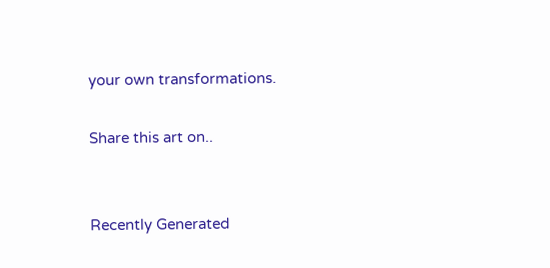your own transformations.

Share this art on..


Recently Generated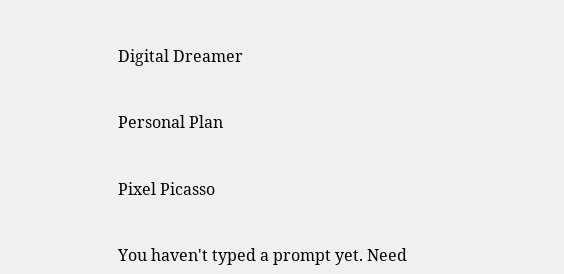Digital Dreamer


Personal Plan


Pixel Picasso


You haven't typed a prompt yet. Need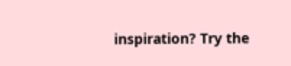inspiration? Try the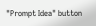"Prompt Idea" button